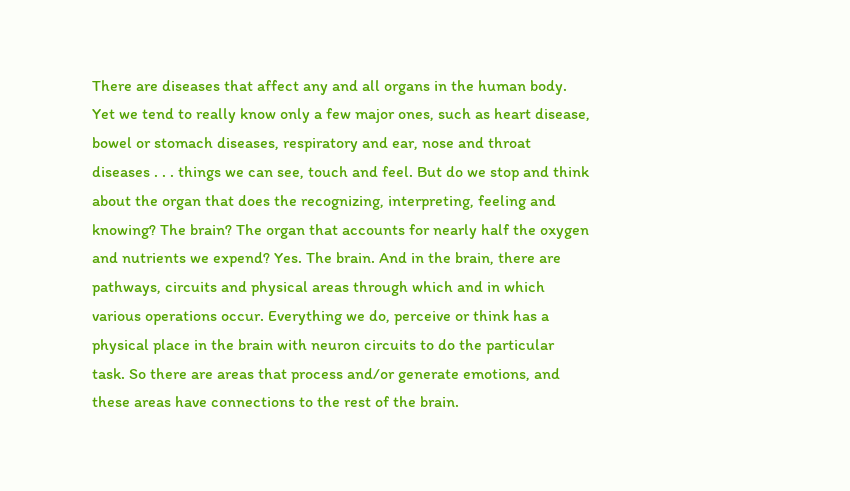There are diseases that affect any and all organs in the human body. Yet we tend to really know only a few major ones, such as heart disease, bowel or stomach diseases, respiratory and ear, nose and throat diseases . . . things we can see, touch and feel. But do we stop and think about the organ that does the recognizing, interpreting, feeling and knowing? The brain? The organ that accounts for nearly half the oxygen and nutrients we expend? Yes. The brain. And in the brain, there are pathways, circuits and physical areas through which and in which various operations occur. Everything we do, perceive or think has a physical place in the brain with neuron circuits to do the particular task. So there are areas that process and/or generate emotions, and these areas have connections to the rest of the brain.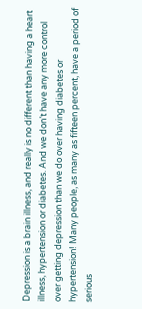Depression is a brain illness, and really is no different than having a heart illness, hypertension or diabetes. And we don’t have any more control over getting depression than we do over having diabetes or hypertension! Many people, as many as fifteen percent, have a period of serious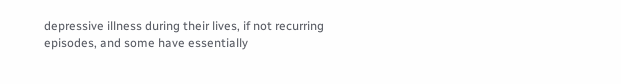depressive illness during their lives, if not recurring episodes, and some have essentially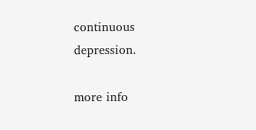continuous depression.

more info